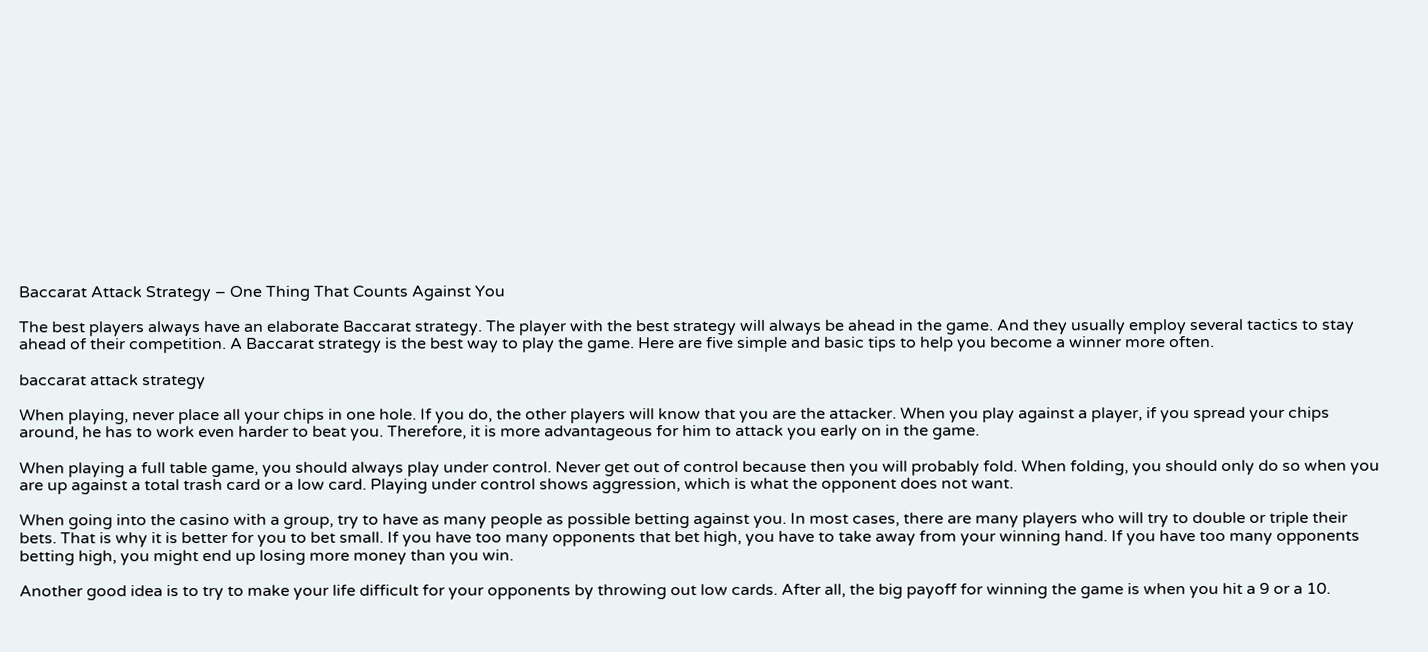Baccarat Attack Strategy – One Thing That Counts Against You

The best players always have an elaborate Baccarat strategy. The player with the best strategy will always be ahead in the game. And they usually employ several tactics to stay ahead of their competition. A Baccarat strategy is the best way to play the game. Here are five simple and basic tips to help you become a winner more often.

baccarat attack strategy

When playing, never place all your chips in one hole. If you do, the other players will know that you are the attacker. When you play against a player, if you spread your chips around, he has to work even harder to beat you. Therefore, it is more advantageous for him to attack you early on in the game.

When playing a full table game, you should always play under control. Never get out of control because then you will probably fold. When folding, you should only do so when you are up against a total trash card or a low card. Playing under control shows aggression, which is what the opponent does not want.

When going into the casino with a group, try to have as many people as possible betting against you. In most cases, there are many players who will try to double or triple their bets. That is why it is better for you to bet small. If you have too many opponents that bet high, you have to take away from your winning hand. If you have too many opponents betting high, you might end up losing more money than you win.

Another good idea is to try to make your life difficult for your opponents by throwing out low cards. After all, the big payoff for winning the game is when you hit a 9 or a 10.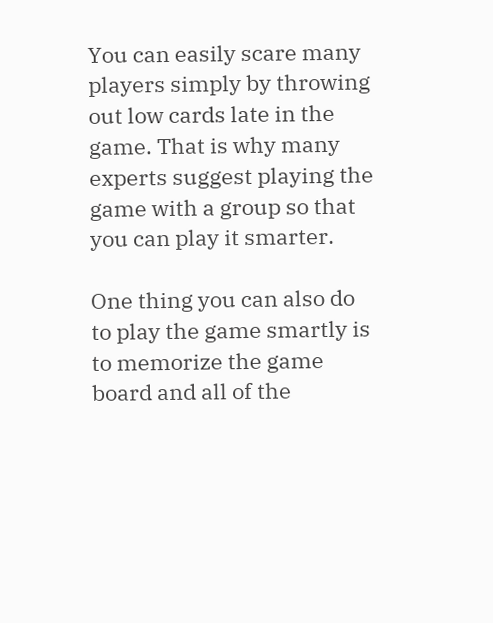You can easily scare many players simply by throwing out low cards late in the game. That is why many experts suggest playing the game with a group so that you can play it smarter.

One thing you can also do to play the game smartly is to memorize the game board and all of the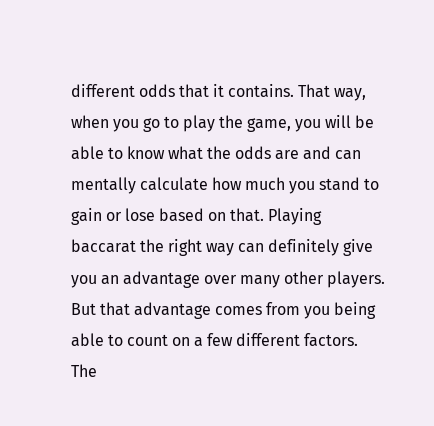different odds that it contains. That way, when you go to play the game, you will be able to know what the odds are and can mentally calculate how much you stand to gain or lose based on that. Playing baccarat the right way can definitely give you an advantage over many other players. But that advantage comes from you being able to count on a few different factors. The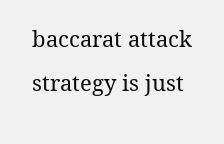baccarat attack strategy is just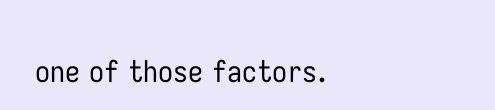one of those factors.